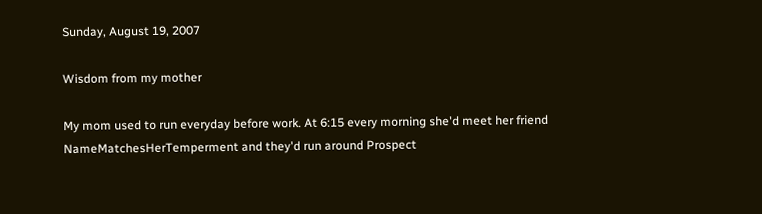Sunday, August 19, 2007

Wisdom from my mother

My mom used to run everyday before work. At 6:15 every morning she'd meet her friend NameMatchesHerTemperment and they'd run around Prospect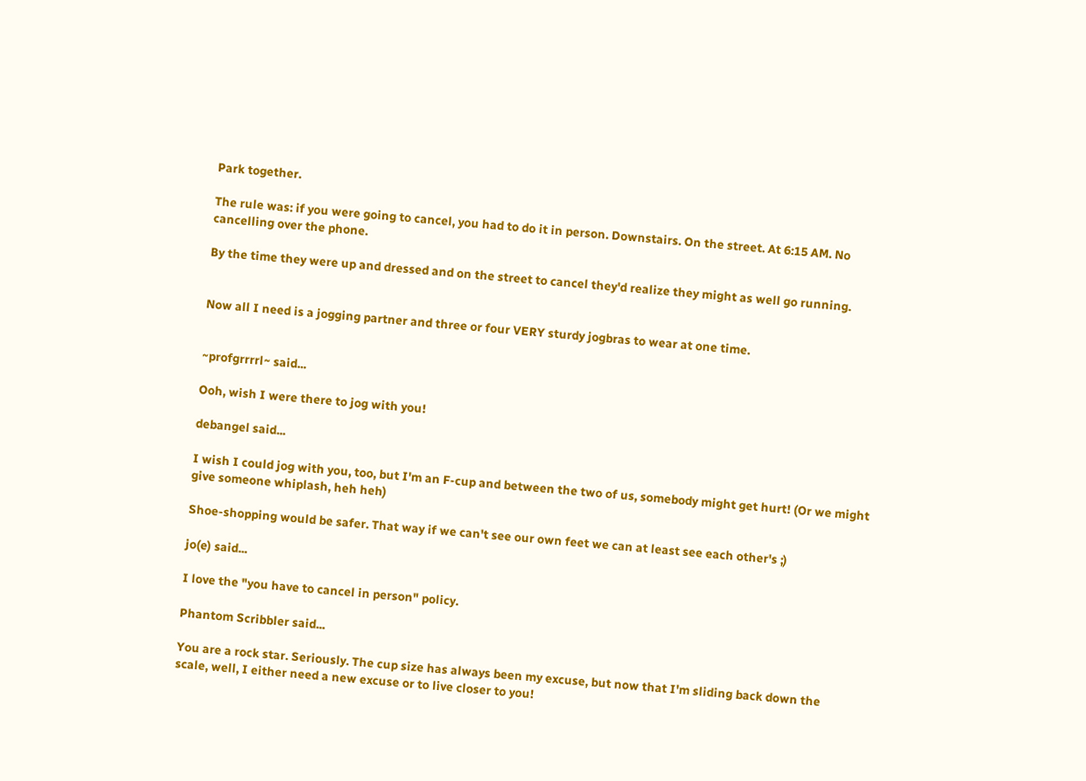Park together.

The rule was: if you were going to cancel, you had to do it in person. Downstairs. On the street. At 6:15 AM. No cancelling over the phone.

By the time they were up and dressed and on the street to cancel they'd realize they might as well go running.


Now all I need is a jogging partner and three or four VERY sturdy jogbras to wear at one time.


~profgrrrrl~ said...

Ooh, wish I were there to jog with you!

debangel said...

I wish I could jog with you, too, but I'm an F-cup and between the two of us, somebody might get hurt! (Or we might give someone whiplash, heh heh)

Shoe-shopping would be safer. That way if we can't see our own feet we can at least see each other's ;)

jo(e) said...

I love the "you have to cancel in person" policy.

Phantom Scribbler said...

You are a rock star. Seriously. The cup size has always been my excuse, but now that I'm sliding back down the scale, well, I either need a new excuse or to live closer to you!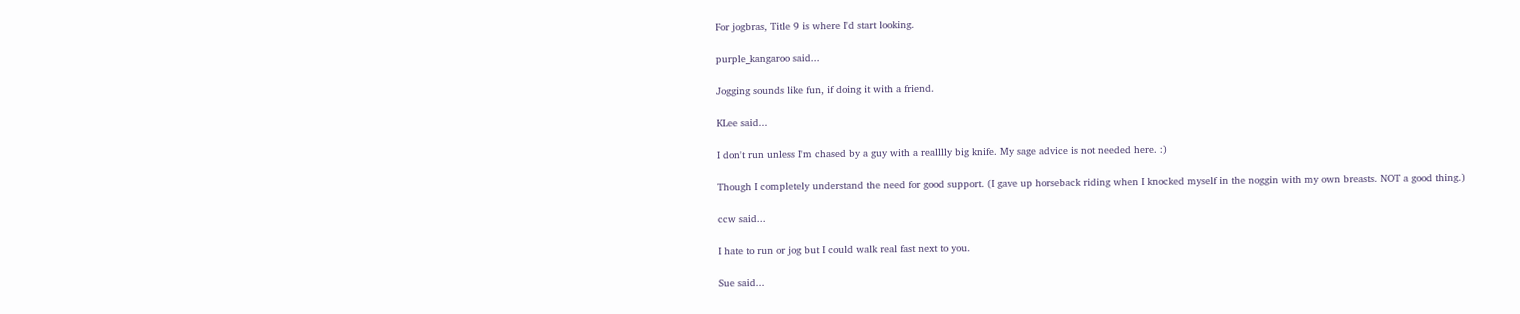For jogbras, Title 9 is where I'd start looking.

purple_kangaroo said...

Jogging sounds like fun, if doing it with a friend.

KLee said...

I don't run unless I'm chased by a guy with a realllly big knife. My sage advice is not needed here. :)

Though I completely understand the need for good support. (I gave up horseback riding when I knocked myself in the noggin with my own breasts. NOT a good thing.)

ccw said...

I hate to run or jog but I could walk real fast next to you.

Sue said...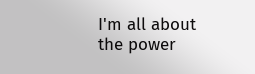I'm all about the power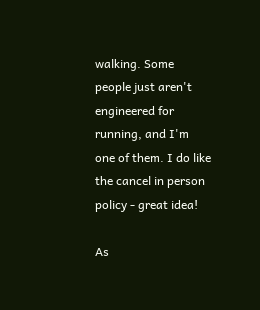walking. Some people just aren't engineered for running, and I'm one of them. I do like the cancel in person policy - great idea!

As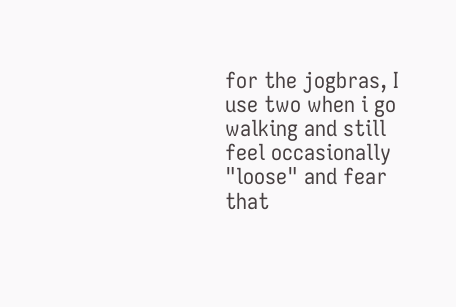for the jogbras, I use two when i go walking and still feel occasionally "loose" and fear that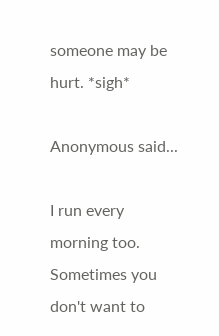someone may be hurt. *sigh*

Anonymous said...

I run every morning too. Sometimes you don't want to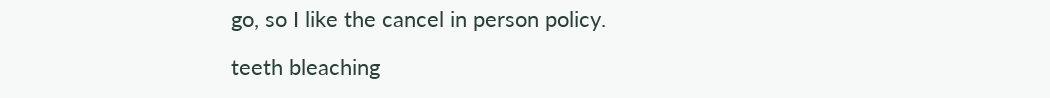go, so I like the cancel in person policy.

teeth bleaching